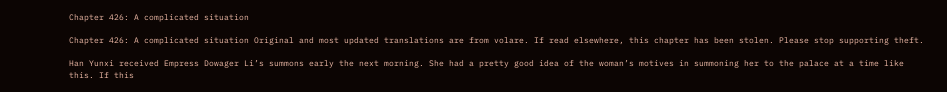Chapter 426: A complicated situation

Chapter 426: A complicated situation Original and most updated translations are from volare. If read elsewhere, this chapter has been stolen. Please stop supporting theft.

Han Yunxi received Empress Dowager Li’s summons early the next morning. She had a pretty good idea of the woman’s motives in summoning her to the palace at a time like this. If this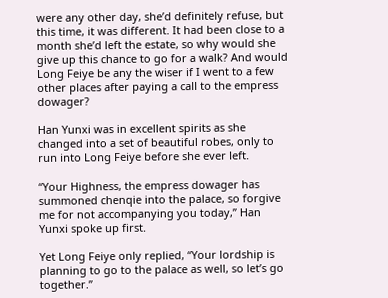were any other day, she’d definitely refuse, but this time, it was different. It had been close to a month she’d left the estate, so why would she give up this chance to go for a walk? And would Long Feiye be any the wiser if I went to a few other places after paying a call to the empress dowager?

Han Yunxi was in excellent spirits as she changed into a set of beautiful robes, only to run into Long Feiye before she ever left.

“Your Highness, the empress dowager has summoned chenqie into the palace, so forgive me for not accompanying you today,” Han Yunxi spoke up first.

Yet Long Feiye only replied, “Your lordship is planning to go to the palace as well, so let’s go together.”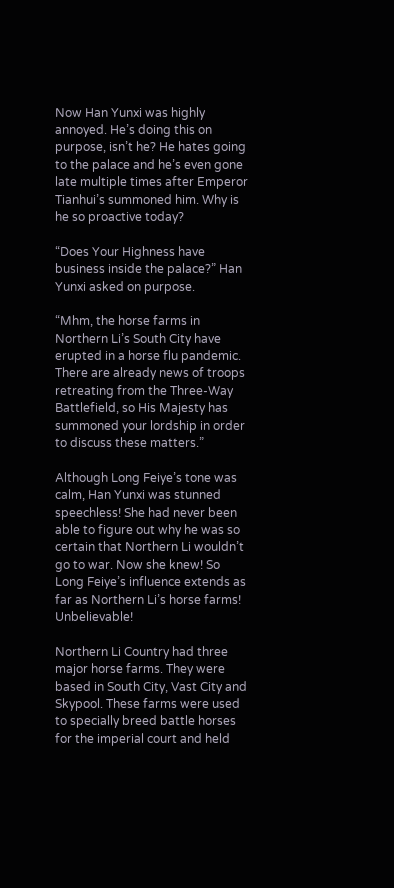Now Han Yunxi was highly annoyed. He’s doing this on purpose, isn’t he? He hates going to the palace and he’s even gone late multiple times after Emperor Tianhui’s summoned him. Why is he so proactive today?

“Does Your Highness have business inside the palace?” Han Yunxi asked on purpose.

“Mhm, the horse farms in Northern Li’s South City have erupted in a horse flu pandemic. There are already news of troops retreating from the Three-Way Battlefield, so His Majesty has summoned your lordship in order to discuss these matters.”

Although Long Feiye’s tone was calm, Han Yunxi was stunned speechless! She had never been able to figure out why he was so certain that Northern Li wouldn’t go to war. Now she knew! So Long Feiye’s influence extends as far as Northern Li’s horse farms! Unbelievable!

Northern Li Country had three major horse farms. They were based in South City, Vast City and Skypool. These farms were used to specially breed battle horses for the imperial court and held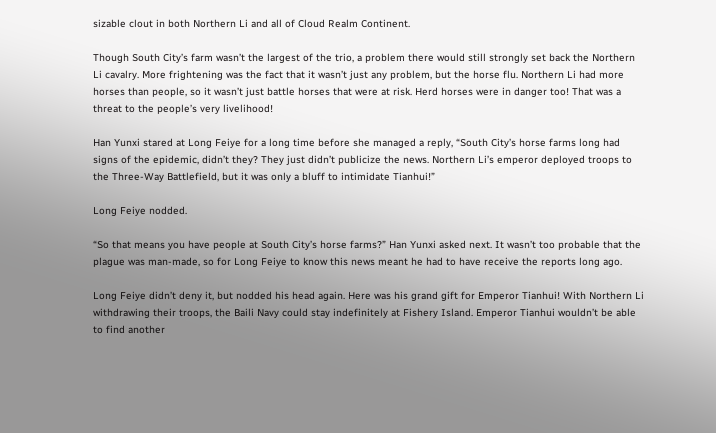sizable clout in both Northern Li and all of Cloud Realm Continent.

Though South City’s farm wasn’t the largest of the trio, a problem there would still strongly set back the Northern Li cavalry. More frightening was the fact that it wasn’t just any problem, but the horse flu. Northern Li had more horses than people, so it wasn’t just battle horses that were at risk. Herd horses were in danger too! That was a threat to the people’s very livelihood!

Han Yunxi stared at Long Feiye for a long time before she managed a reply, “South City’s horse farms long had signs of the epidemic, didn’t they? They just didn’t publicize the news. Northern Li’s emperor deployed troops to the Three-Way Battlefield, but it was only a bluff to intimidate Tianhui!”

Long Feiye nodded.

“So that means you have people at South City’s horse farms?” Han Yunxi asked next. It wasn’t too probable that the plague was man-made, so for Long Feiye to know this news meant he had to have receive the reports long ago.

Long Feiye didn’t deny it, but nodded his head again. Here was his grand gift for Emperor Tianhui! With Northern Li withdrawing their troops, the Baili Navy could stay indefinitely at Fishery Island. Emperor Tianhui wouldn’t be able to find another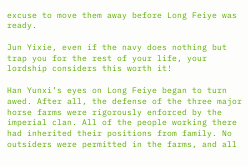excuse to move them away before Long Feiye was ready.

Jun Yixie, even if the navy does nothing but trap you for the rest of your life, your lordship considers this worth it!

Han Yunxi’s eyes on Long Feiye began to turn awed. After all, the defense of the three major horse farms were rigorously enforced by the imperial clan. All of the people working there had inherited their positions from family. No outsiders were permitted in the farms, and all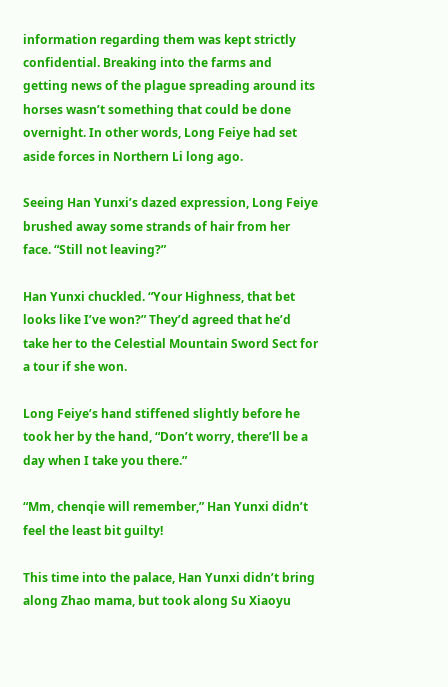information regarding them was kept strictly confidential. Breaking into the farms and getting news of the plague spreading around its horses wasn’t something that could be done overnight. In other words, Long Feiye had set aside forces in Northern Li long ago.

Seeing Han Yunxi’s dazed expression, Long Feiye brushed away some strands of hair from her face. “Still not leaving?”

Han Yunxi chuckled. “Your Highness, that bet looks like I’ve won?” They’d agreed that he’d take her to the Celestial Mountain Sword Sect for a tour if she won.

Long Feiye’s hand stiffened slightly before he took her by the hand, “Don’t worry, there’ll be a day when I take you there.”

“Mm, chenqie will remember,” Han Yunxi didn’t feel the least bit guilty!

This time into the palace, Han Yunxi didn’t bring along Zhao mama, but took along Su Xiaoyu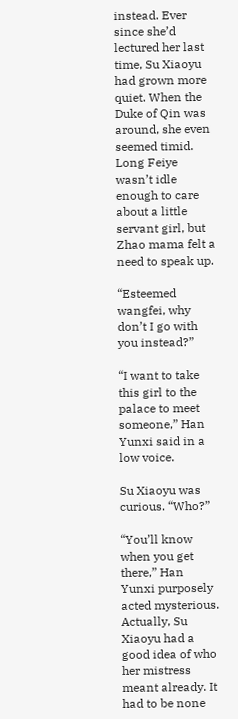instead. Ever since she’d lectured her last time, Su Xiaoyu had grown more quiet. When the Duke of Qin was around, she even seemed timid. Long Feiye wasn’t idle enough to care about a little servant girl, but Zhao mama felt a need to speak up.

“Esteemed wangfei, why don’t I go with you instead?”

“I want to take this girl to the palace to meet someone,” Han Yunxi said in a low voice.

Su Xiaoyu was curious. “Who?”

“You’ll know when you get there,” Han Yunxi purposely acted mysterious. Actually, Su Xiaoyu had a good idea of who her mistress meant already. It had to be none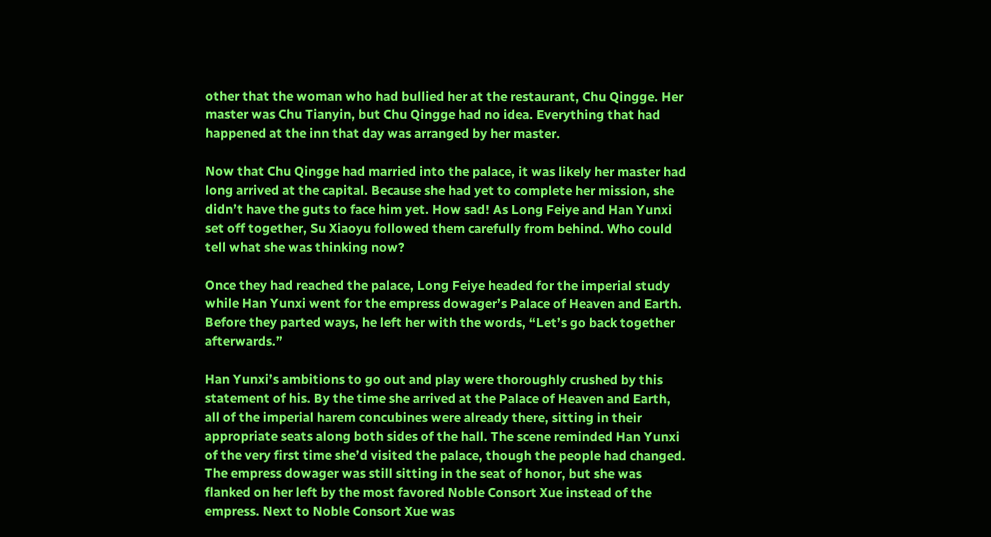other that the woman who had bullied her at the restaurant, Chu Qingge. Her master was Chu Tianyin, but Chu Qingge had no idea. Everything that had happened at the inn that day was arranged by her master.

Now that Chu Qingge had married into the palace, it was likely her master had long arrived at the capital. Because she had yet to complete her mission, she didn’t have the guts to face him yet. How sad! As Long Feiye and Han Yunxi set off together, Su Xiaoyu followed them carefully from behind. Who could tell what she was thinking now?

Once they had reached the palace, Long Feiye headed for the imperial study while Han Yunxi went for the empress dowager’s Palace of Heaven and Earth. Before they parted ways, he left her with the words, “Let’s go back together afterwards.”

Han Yunxi’s ambitions to go out and play were thoroughly crushed by this statement of his. By the time she arrived at the Palace of Heaven and Earth, all of the imperial harem concubines were already there, sitting in their appropriate seats along both sides of the hall. The scene reminded Han Yunxi of the very first time she’d visited the palace, though the people had changed. The empress dowager was still sitting in the seat of honor, but she was flanked on her left by the most favored Noble Consort Xue instead of the empress. Next to Noble Consort Xue was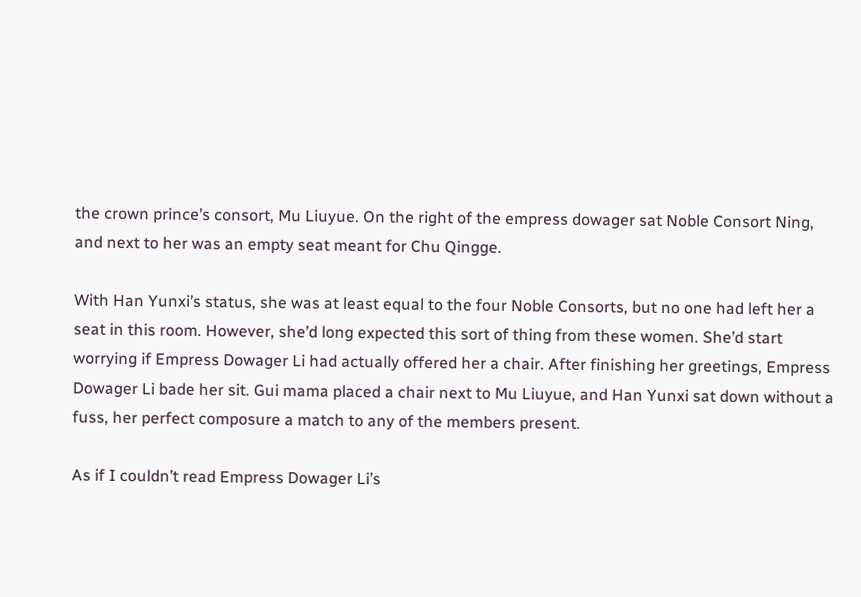the crown prince’s consort, Mu Liuyue. On the right of the empress dowager sat Noble Consort Ning, and next to her was an empty seat meant for Chu Qingge.

With Han Yunxi’s status, she was at least equal to the four Noble Consorts, but no one had left her a seat in this room. However, she’d long expected this sort of thing from these women. She’d start worrying if Empress Dowager Li had actually offered her a chair. After finishing her greetings, Empress Dowager Li bade her sit. Gui mama placed a chair next to Mu Liuyue, and Han Yunxi sat down without a fuss, her perfect composure a match to any of the members present.

As if I couldn’t read Empress Dowager Li’s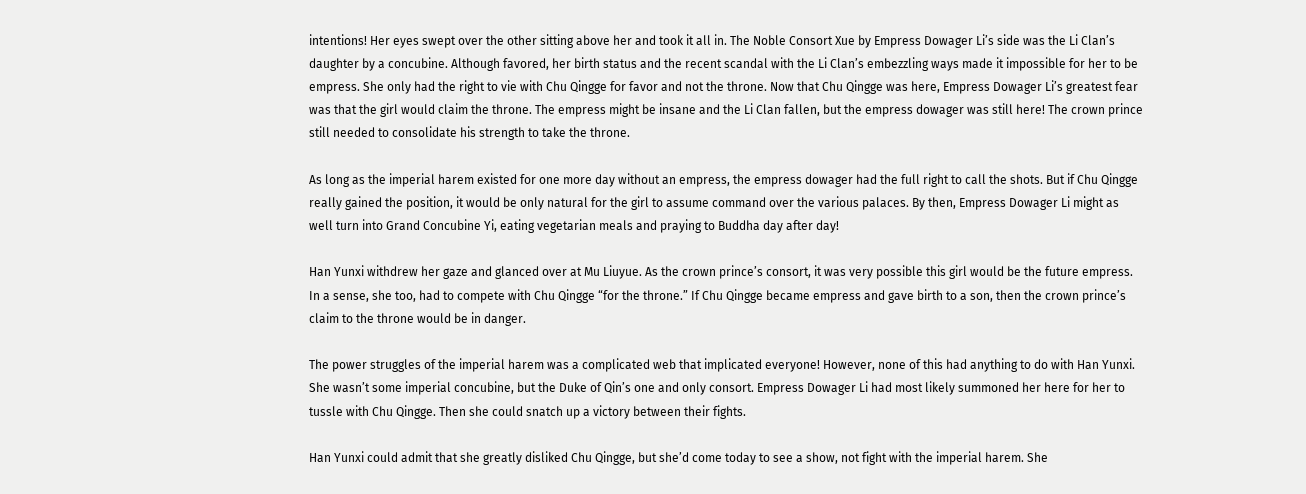intentions! Her eyes swept over the other sitting above her and took it all in. The Noble Consort Xue by Empress Dowager Li’s side was the Li Clan’s daughter by a concubine. Although favored, her birth status and the recent scandal with the Li Clan’s embezzling ways made it impossible for her to be empress. She only had the right to vie with Chu Qingge for favor and not the throne. Now that Chu Qingge was here, Empress Dowager Li’s greatest fear was that the girl would claim the throne. The empress might be insane and the Li Clan fallen, but the empress dowager was still here! The crown prince still needed to consolidate his strength to take the throne.

As long as the imperial harem existed for one more day without an empress, the empress dowager had the full right to call the shots. But if Chu Qingge really gained the position, it would be only natural for the girl to assume command over the various palaces. By then, Empress Dowager Li might as well turn into Grand Concubine Yi, eating vegetarian meals and praying to Buddha day after day!

Han Yunxi withdrew her gaze and glanced over at Mu Liuyue. As the crown prince’s consort, it was very possible this girl would be the future empress. In a sense, she too, had to compete with Chu Qingge “for the throne.” If Chu Qingge became empress and gave birth to a son, then the crown prince’s claim to the throne would be in danger.

The power struggles of the imperial harem was a complicated web that implicated everyone! However, none of this had anything to do with Han Yunxi. She wasn’t some imperial concubine, but the Duke of Qin’s one and only consort. Empress Dowager Li had most likely summoned her here for her to tussle with Chu Qingge. Then she could snatch up a victory between their fights.

Han Yunxi could admit that she greatly disliked Chu Qingge, but she’d come today to see a show, not fight with the imperial harem. She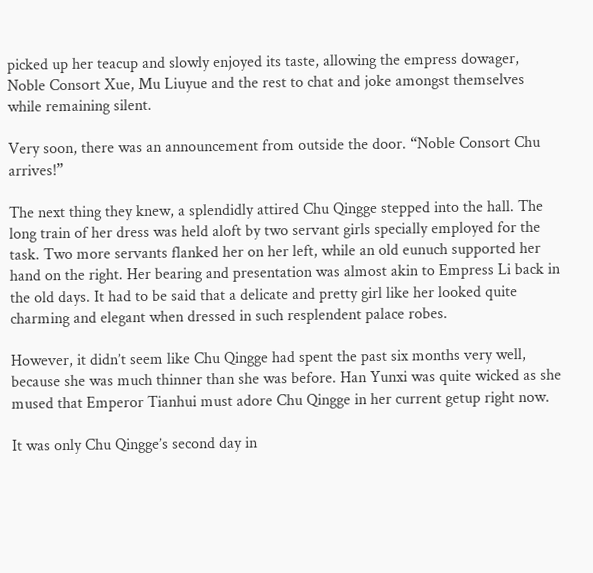picked up her teacup and slowly enjoyed its taste, allowing the empress dowager, Noble Consort Xue, Mu Liuyue and the rest to chat and joke amongst themselves while remaining silent.

Very soon, there was an announcement from outside the door. “Noble Consort Chu arrives!”

The next thing they knew, a splendidly attired Chu Qingge stepped into the hall. The long train of her dress was held aloft by two servant girls specially employed for the task. Two more servants flanked her on her left, while an old eunuch supported her hand on the right. Her bearing and presentation was almost akin to Empress Li back in the old days. It had to be said that a delicate and pretty girl like her looked quite charming and elegant when dressed in such resplendent palace robes.

However, it didn’t seem like Chu Qingge had spent the past six months very well, because she was much thinner than she was before. Han Yunxi was quite wicked as she mused that Emperor Tianhui must adore Chu Qingge in her current getup right now.

It was only Chu Qingge’s second day in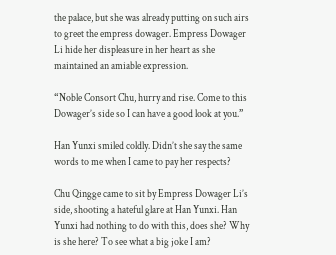the palace, but she was already putting on such airs to greet the empress dowager. Empress Dowager Li hide her displeasure in her heart as she maintained an amiable expression.

“Noble Consort Chu, hurry and rise. Come to this Dowager’s side so I can have a good look at you.”

Han Yunxi smiled coldly. Didn’t she say the same words to me when I came to pay her respects?

Chu Qingge came to sit by Empress Dowager Li’s side, shooting a hateful glare at Han Yunxi. Han Yunxi had nothing to do with this, does she? Why is she here? To see what a big joke I am?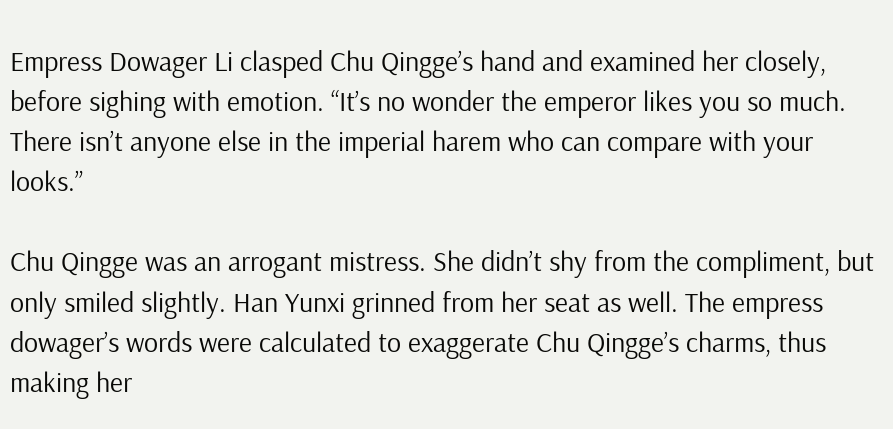Empress Dowager Li clasped Chu Qingge’s hand and examined her closely, before sighing with emotion. “It’s no wonder the emperor likes you so much. There isn’t anyone else in the imperial harem who can compare with your looks.”

Chu Qingge was an arrogant mistress. She didn’t shy from the compliment, but only smiled slightly. Han Yunxi grinned from her seat as well. The empress dowager’s words were calculated to exaggerate Chu Qingge’s charms, thus making her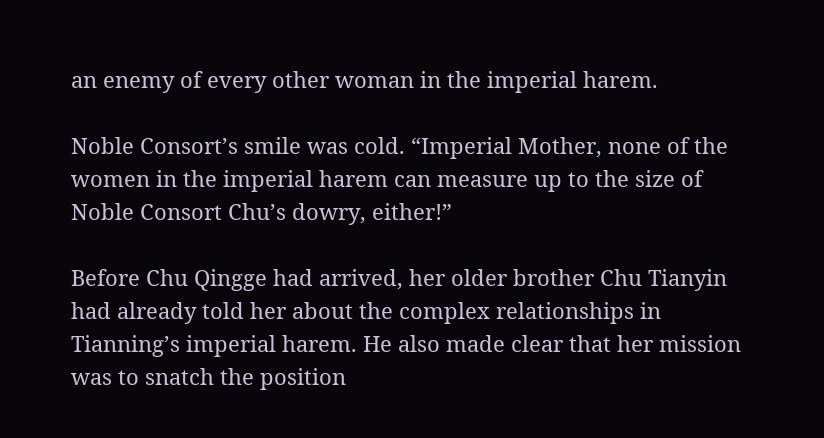an enemy of every other woman in the imperial harem.

Noble Consort’s smile was cold. “Imperial Mother, none of the women in the imperial harem can measure up to the size of Noble Consort Chu’s dowry, either!”

Before Chu Qingge had arrived, her older brother Chu Tianyin had already told her about the complex relationships in Tianning’s imperial harem. He also made clear that her mission was to snatch the position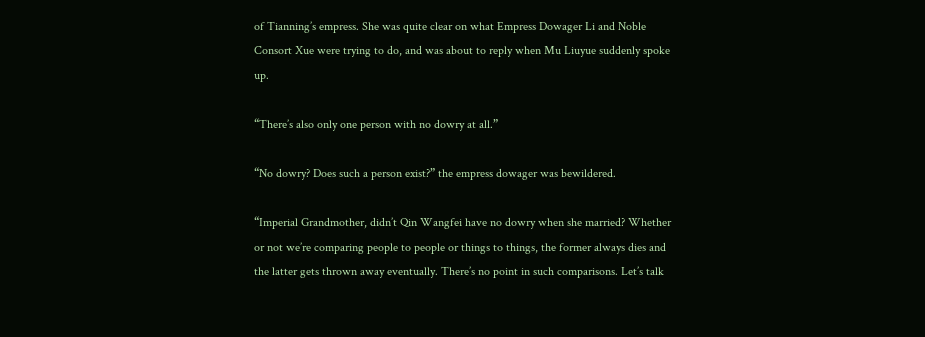of Tianning’s empress. She was quite clear on what Empress Dowager Li and Noble Consort Xue were trying to do, and was about to reply when Mu Liuyue suddenly spoke up.

“There’s also only one person with no dowry at all.”

“No dowry? Does such a person exist?” the empress dowager was bewildered.

“Imperial Grandmother, didn’t Qin Wangfei have no dowry when she married? Whether or not we’re comparing people to people or things to things, the former always dies and the latter gets thrown away eventually. There’s no point in such comparisons. Let’s talk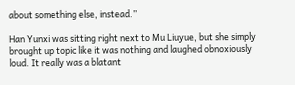about something else, instead.”

Han Yunxi was sitting right next to Mu Liuyue, but she simply brought up topic like it was nothing and laughed obnoxiously loud. It really was a blatant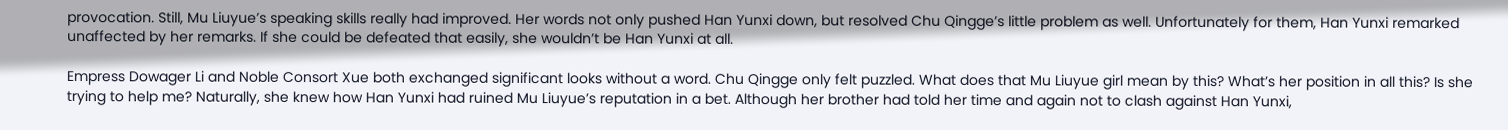provocation. Still, Mu Liuyue’s speaking skills really had improved. Her words not only pushed Han Yunxi down, but resolved Chu Qingge’s little problem as well. Unfortunately for them, Han Yunxi remarked unaffected by her remarks. If she could be defeated that easily, she wouldn’t be Han Yunxi at all.

Empress Dowager Li and Noble Consort Xue both exchanged significant looks without a word. Chu Qingge only felt puzzled. What does that Mu Liuyue girl mean by this? What’s her position in all this? Is she trying to help me? Naturally, she knew how Han Yunxi had ruined Mu Liuyue’s reputation in a bet. Although her brother had told her time and again not to clash against Han Yunxi,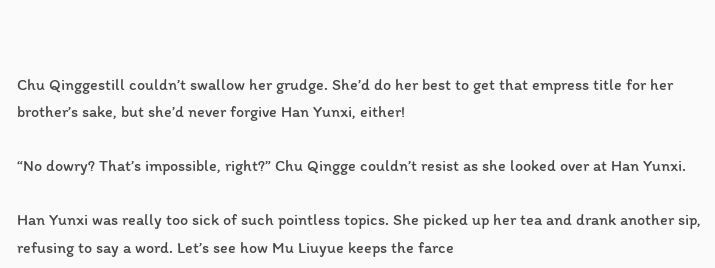Chu Qinggestill couldn’t swallow her grudge. She’d do her best to get that empress title for her brother’s sake, but she’d never forgive Han Yunxi, either!

“No dowry? That’s impossible, right?” Chu Qingge couldn’t resist as she looked over at Han Yunxi.

Han Yunxi was really too sick of such pointless topics. She picked up her tea and drank another sip, refusing to say a word. Let’s see how Mu Liuyue keeps the farce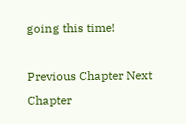going this time!

Previous Chapter Next Chapter